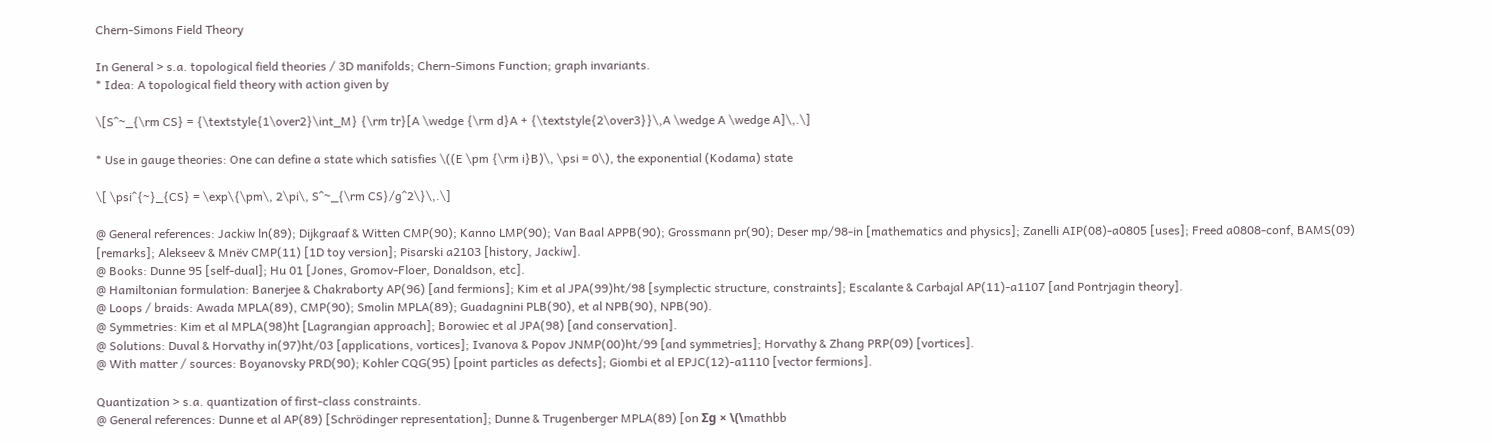Chern-Simons Field Theory

In General > s.a. topological field theories / 3D manifolds; Chern-Simons Function; graph invariants.
* Idea: A topological field theory with action given by

\[S^~_{\rm CS} = {\textstyle{1\over2}\int_M} {\rm tr}[A \wedge {\rm d}A + {\textstyle{2\over3}}\,A \wedge A \wedge A]\,.\]

* Use in gauge theories: One can define a state which satisfies \((E \pm {\rm i}B)\, \psi = 0\), the exponential (Kodama) state

\[ \psi^{~}_{CS} = \exp\{\pm\, 2\pi\, S^~_{\rm CS}/g^2\}\,.\]

@ General references: Jackiw ln(89); Dijkgraaf & Witten CMP(90); Kanno LMP(90); Van Baal APPB(90); Grossmann pr(90); Deser mp/98-in [mathematics and physics]; Zanelli AIP(08)-a0805 [uses]; Freed a0808-conf, BAMS(09) [remarks]; Alekseev & Mnëv CMP(11) [1D toy version]; Pisarski a2103 [history, Jackiw].
@ Books: Dunne 95 [self-dual]; Hu 01 [Jones, Gromov-Floer, Donaldson, etc].
@ Hamiltonian formulation: Banerjee & Chakraborty AP(96) [and fermions]; Kim et al JPA(99)ht/98 [symplectic structure, constraints]; Escalante & Carbajal AP(11)-a1107 [and Pontrjagin theory].
@ Loops / braids: Awada MPLA(89), CMP(90); Smolin MPLA(89); Guadagnini PLB(90), et al NPB(90), NPB(90).
@ Symmetries: Kim et al MPLA(98)ht [Lagrangian approach]; Borowiec et al JPA(98) [and conservation].
@ Solutions: Duval & Horvathy in(97)ht/03 [applications, vortices]; Ivanova & Popov JNMP(00)ht/99 [and symmetries]; Horvathy & Zhang PRP(09) [vortices].
@ With matter / sources: Boyanovsky PRD(90); Kohler CQG(95) [point particles as defects]; Giombi et al EPJC(12)-a1110 [vector fermions].

Quantization > s.a. quantization of first-class constraints.
@ General references: Dunne et al AP(89) [Schrödinger representation]; Dunne & Trugenberger MPLA(89) [on Σg × \(\mathbb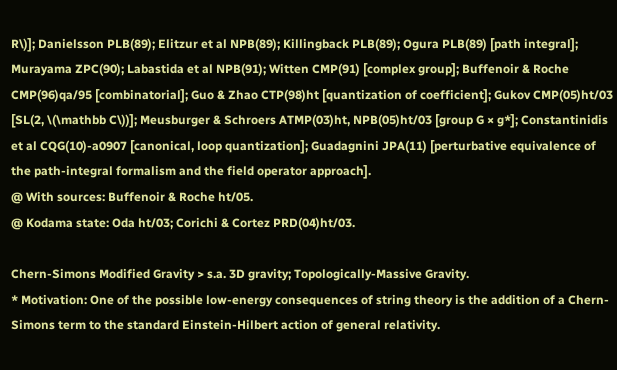R\)]; Danielsson PLB(89); Elitzur et al NPB(89); Killingback PLB(89); Ogura PLB(89) [path integral]; Murayama ZPC(90); Labastida et al NPB(91); Witten CMP(91) [complex group]; Buffenoir & Roche CMP(96)qa/95 [combinatorial]; Guo & Zhao CTP(98)ht [quantization of coefficient]; Gukov CMP(05)ht/03 [SL(2, \(\mathbb C\))]; Meusburger & Schroers ATMP(03)ht, NPB(05)ht/03 [group G × g*]; Constantinidis et al CQG(10)-a0907 [canonical, loop quantization]; Guadagnini JPA(11) [perturbative equivalence of the path-integral formalism and the field operator approach].
@ With sources: Buffenoir & Roche ht/05.
@ Kodama state: Oda ht/03; Corichi & Cortez PRD(04)ht/03.

Chern-Simons Modified Gravity > s.a. 3D gravity; Topologically-Massive Gravity.
* Motivation: One of the possible low-energy consequences of string theory is the addition of a Chern-Simons term to the standard Einstein-Hilbert action of general relativity.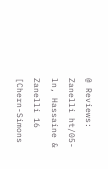@ Reviews: Zanelli ht/05-ln, Hassaine & Zanelli 16 [Chern-Simons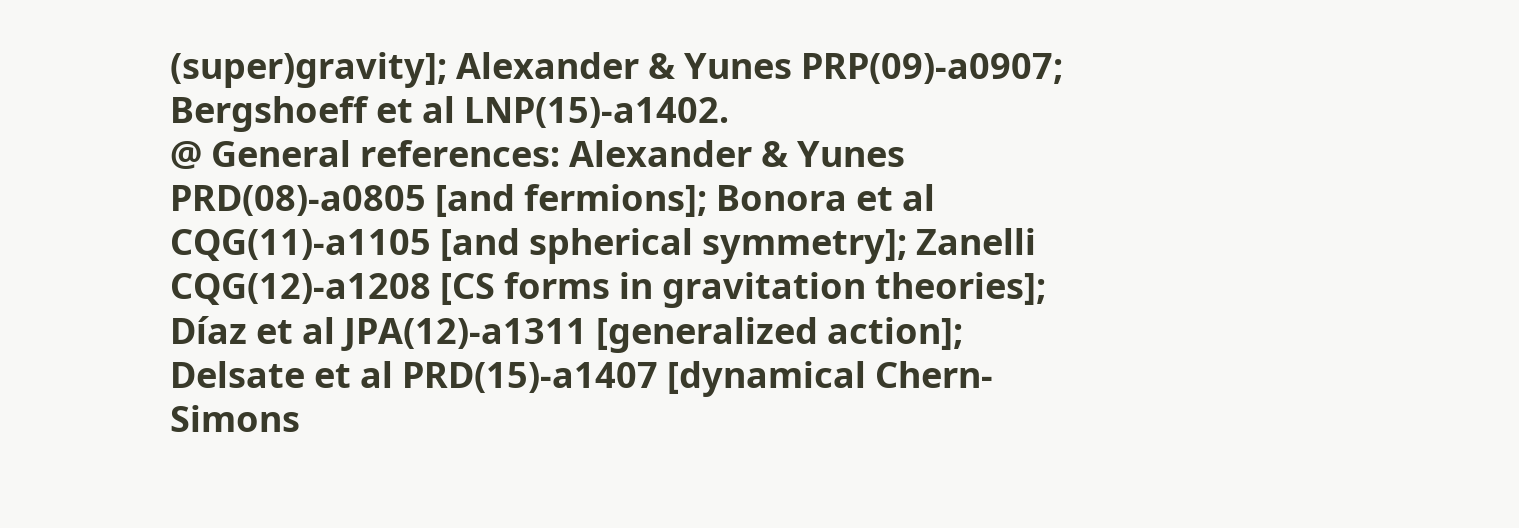(super)gravity]; Alexander & Yunes PRP(09)-a0907; Bergshoeff et al LNP(15)-a1402.
@ General references: Alexander & Yunes PRD(08)-a0805 [and fermions]; Bonora et al CQG(11)-a1105 [and spherical symmetry]; Zanelli CQG(12)-a1208 [CS forms in gravitation theories]; Díaz et al JPA(12)-a1311 [generalized action]; Delsate et al PRD(15)-a1407 [dynamical Chern-Simons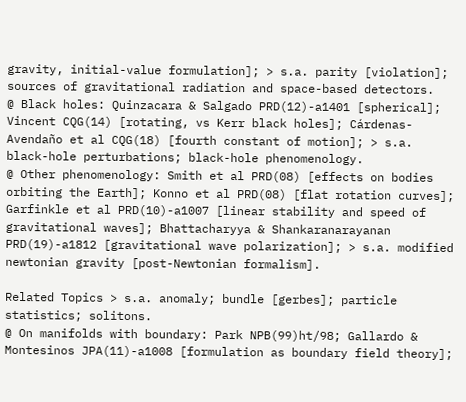gravity, initial-value formulation]; > s.a. parity [violation]; sources of gravitational radiation and space-based detectors.
@ Black holes: Quinzacara & Salgado PRD(12)-a1401 [spherical]; Vincent CQG(14) [rotating, vs Kerr black holes]; Cárdenas-Avendaño et al CQG(18) [fourth constant of motion]; > s.a. black-hole perturbations; black-hole phenomenology.
@ Other phenomenology: Smith et al PRD(08) [effects on bodies orbiting the Earth]; Konno et al PRD(08) [flat rotation curves]; Garfinkle et al PRD(10)-a1007 [linear stability and speed of gravitational waves]; Bhattacharyya & Shankaranarayanan PRD(19)-a1812 [gravitational wave polarization]; > s.a. modified newtonian gravity [post-Newtonian formalism].

Related Topics > s.a. anomaly; bundle [gerbes]; particle statistics; solitons.
@ On manifolds with boundary: Park NPB(99)ht/98; Gallardo & Montesinos JPA(11)-a1008 [formulation as boundary field theory];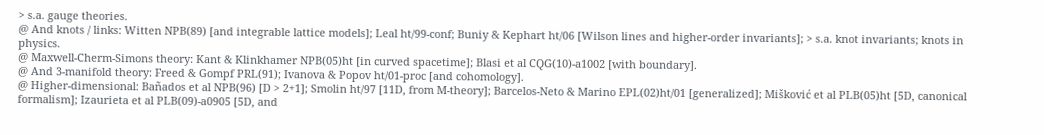> s.a. gauge theories.
@ And knots / links: Witten NPB(89) [and integrable lattice models]; Leal ht/99-conf; Buniy & Kephart ht/06 [Wilson lines and higher-order invariants]; > s.a. knot invariants; knots in physics.
@ Maxwell-Cherm-Simons theory: Kant & Klinkhamer NPB(05)ht [in curved spacetime]; Blasi et al CQG(10)-a1002 [with boundary].
@ And 3-manifold theory: Freed & Gompf PRL(91); Ivanova & Popov ht/01-proc [and cohomology].
@ Higher-dimensional: Bañados et al NPB(96) [D > 2+1]; Smolin ht/97 [11D, from M-theory]; Barcelos-Neto & Marino EPL(02)ht/01 [generalized]; Mišković et al PLB(05)ht [5D, canonical formalism]; Izaurieta et al PLB(09)-a0905 [5D, and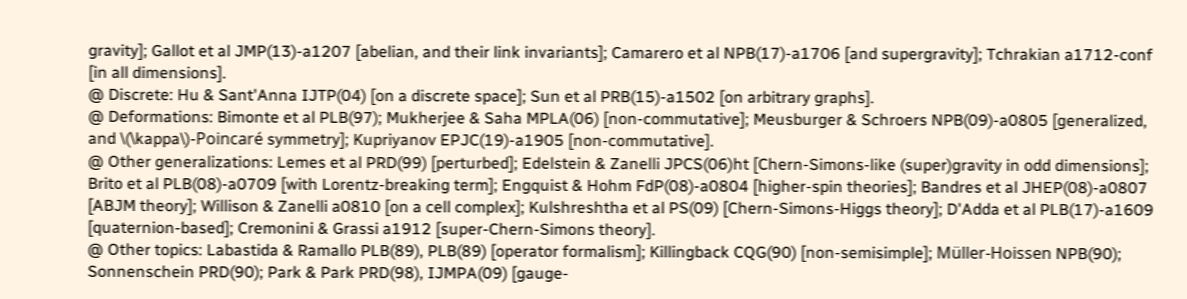gravity]; Gallot et al JMP(13)-a1207 [abelian, and their link invariants]; Camarero et al NPB(17)-a1706 [and supergravity]; Tchrakian a1712-conf [in all dimensions].
@ Discrete: Hu & Sant'Anna IJTP(04) [on a discrete space]; Sun et al PRB(15)-a1502 [on arbitrary graphs].
@ Deformations: Bimonte et al PLB(97); Mukherjee & Saha MPLA(06) [non-commutative]; Meusburger & Schroers NPB(09)-a0805 [generalized, and \(\kappa\)-Poincaré symmetry]; Kupriyanov EPJC(19)-a1905 [non-commutative].
@ Other generalizations: Lemes et al PRD(99) [perturbed]; Edelstein & Zanelli JPCS(06)ht [Chern-Simons-like (super)gravity in odd dimensions]; Brito et al PLB(08)-a0709 [with Lorentz-breaking term]; Engquist & Hohm FdP(08)-a0804 [higher-spin theories]; Bandres et al JHEP(08)-a0807 [ABJM theory]; Willison & Zanelli a0810 [on a cell complex]; Kulshreshtha et al PS(09) [Chern-Simons-Higgs theory]; D'Adda et al PLB(17)-a1609 [quaternion-based]; Cremonini & Grassi a1912 [super-Chern-Simons theory].
@ Other topics: Labastida & Ramallo PLB(89), PLB(89) [operator formalism]; Killingback CQG(90) [non-semisimple]; Müller-Hoissen NPB(90); Sonnenschein PRD(90); Park & Park PRD(98), IJMPA(09) [gauge-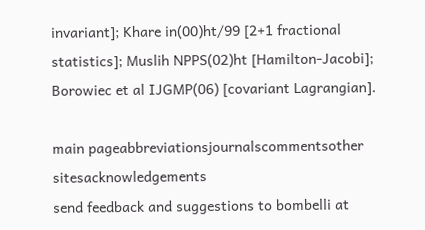invariant]; Khare in(00)ht/99 [2+1 fractional statistics]; Muslih NPPS(02)ht [Hamilton-Jacobi]; Borowiec et al IJGMP(06) [covariant Lagrangian].

main pageabbreviationsjournalscommentsother sitesacknowledgements
send feedback and suggestions to bombelli at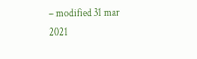– modified 31 mar 2021